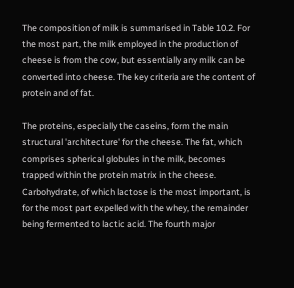The composition of milk is summarised in Table 10.2. For the most part, the milk employed in the production of cheese is from the cow, but essentially any milk can be converted into cheese. The key criteria are the content of protein and of fat.

The proteins, especially the caseins, form the main structural 'architecture' for the cheese. The fat, which comprises spherical globules in the milk, becomes trapped within the protein matrix in the cheese. Carbohydrate, of which lactose is the most important, is for the most part expelled with the whey, the remainder being fermented to lactic acid. The fourth major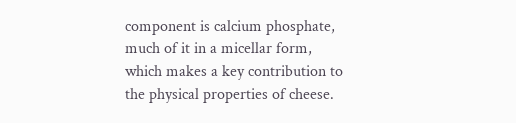component is calcium phosphate, much of it in a micellar form, which makes a key contribution to the physical properties of cheese.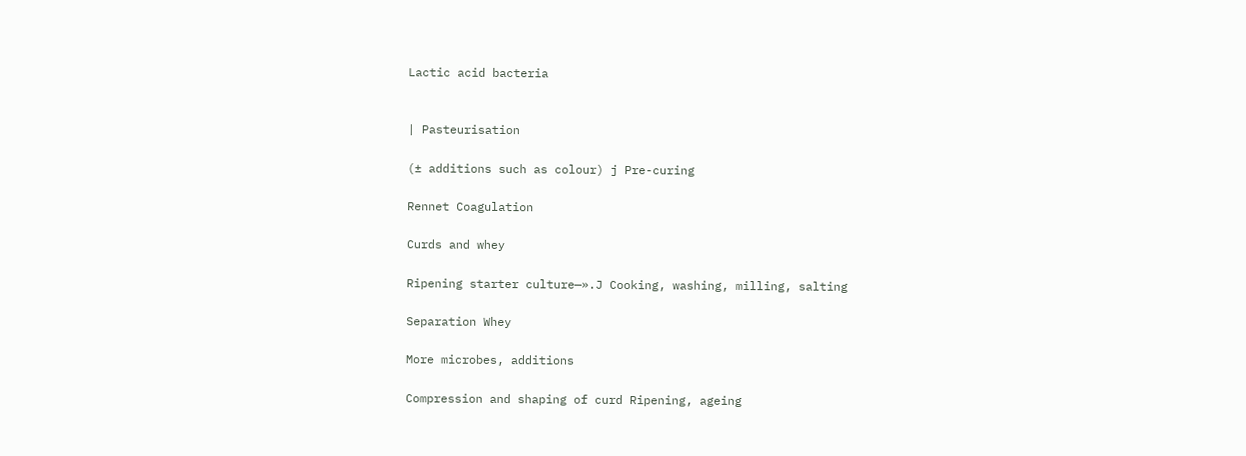Lactic acid bacteria


| Pasteurisation

(± additions such as colour) j Pre-curing

Rennet Coagulation

Curds and whey

Ripening starter culture—».J Cooking, washing, milling, salting

Separation Whey

More microbes, additions

Compression and shaping of curd Ripening, ageing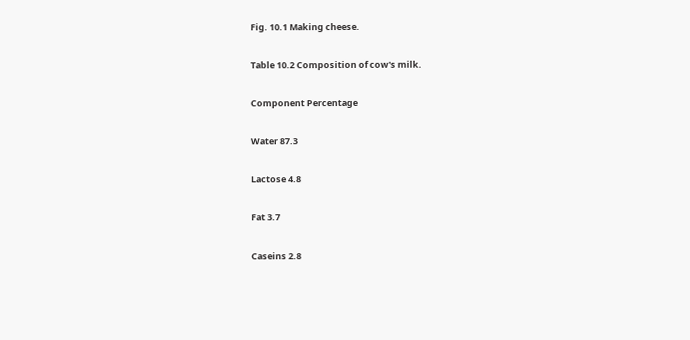Fig. 10.1 Making cheese.

Table 10.2 Composition of cow's milk.

Component Percentage

Water 87.3

Lactose 4.8

Fat 3.7

Caseins 2.8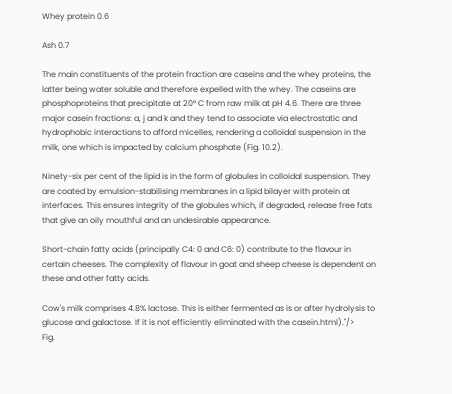Whey protein 0.6

Ash 0.7

The main constituents of the protein fraction are caseins and the whey proteins, the latter being water soluble and therefore expelled with the whey. The caseins are phosphoproteins that precipitate at 20° C from raw milk at pH 4.6. There are three major casein fractions: a, j and k and they tend to associate via electrostatic and hydrophobic interactions to afford micelles, rendering a colloidal suspension in the milk, one which is impacted by calcium phosphate (Fig. 10.2).

Ninety-six per cent of the lipid is in the form of globules in colloidal suspension. They are coated by emulsion-stabilising membranes in a lipid bilayer with protein at interfaces. This ensures integrity of the globules which, if degraded, release free fats that give an oily mouthful and an undesirable appearance.

Short-chain fatty acids (principally C4: 0 and C6: 0) contribute to the flavour in certain cheeses. The complexity of flavour in goat and sheep cheese is dependent on these and other fatty acids.

Cow's milk comprises 4.8% lactose. This is either fermented as is or after hydrolysis to glucose and galactose. If it is not efficiently eliminated with the casein.html)."/>
Fig.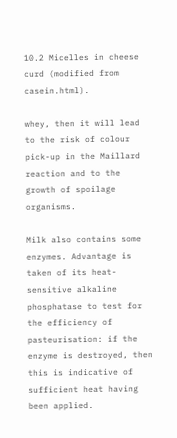10.2 Micelles in cheese curd (modified from casein.html).

whey, then it will lead to the risk of colour pick-up in the Maillard reaction and to the growth of spoilage organisms.

Milk also contains some enzymes. Advantage is taken of its heat-sensitive alkaline phosphatase to test for the efficiency of pasteurisation: if the enzyme is destroyed, then this is indicative of sufficient heat having been applied.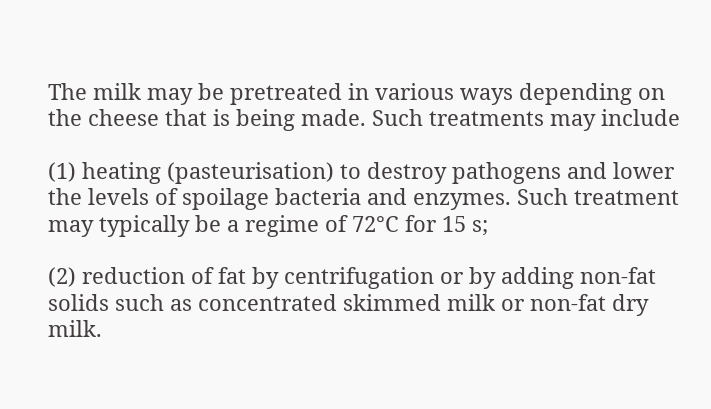The milk may be pretreated in various ways depending on the cheese that is being made. Such treatments may include

(1) heating (pasteurisation) to destroy pathogens and lower the levels of spoilage bacteria and enzymes. Such treatment may typically be a regime of 72°C for 15 s;

(2) reduction of fat by centrifugation or by adding non-fat solids such as concentrated skimmed milk or non-fat dry milk.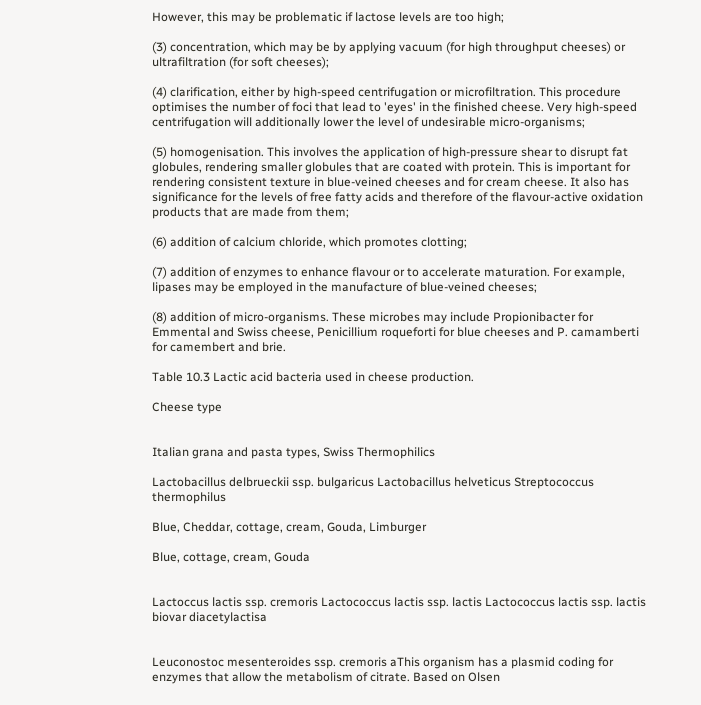However, this may be problematic if lactose levels are too high;

(3) concentration, which may be by applying vacuum (for high throughput cheeses) or ultrafiltration (for soft cheeses);

(4) clarification, either by high-speed centrifugation or microfiltration. This procedure optimises the number of foci that lead to 'eyes' in the finished cheese. Very high-speed centrifugation will additionally lower the level of undesirable micro-organisms;

(5) homogenisation. This involves the application of high-pressure shear to disrupt fat globules, rendering smaller globules that are coated with protein. This is important for rendering consistent texture in blue-veined cheeses and for cream cheese. It also has significance for the levels of free fatty acids and therefore of the flavour-active oxidation products that are made from them;

(6) addition of calcium chloride, which promotes clotting;

(7) addition of enzymes to enhance flavour or to accelerate maturation. For example, lipases may be employed in the manufacture of blue-veined cheeses;

(8) addition of micro-organisms. These microbes may include Propionibacter for Emmental and Swiss cheese, Penicillium roqueforti for blue cheeses and P. camamberti for camembert and brie.

Table 10.3 Lactic acid bacteria used in cheese production.

Cheese type


Italian grana and pasta types, Swiss Thermophilics

Lactobacillus delbrueckii ssp. bulgaricus Lactobacillus helveticus Streptococcus thermophilus

Blue, Cheddar, cottage, cream, Gouda, Limburger

Blue, cottage, cream, Gouda


Lactoccus lactis ssp. cremoris Lactococcus lactis ssp. lactis Lactococcus lactis ssp. lactis biovar diacetylactisa


Leuconostoc mesenteroides ssp. cremoris aThis organism has a plasmid coding for enzymes that allow the metabolism of citrate. Based on Olsen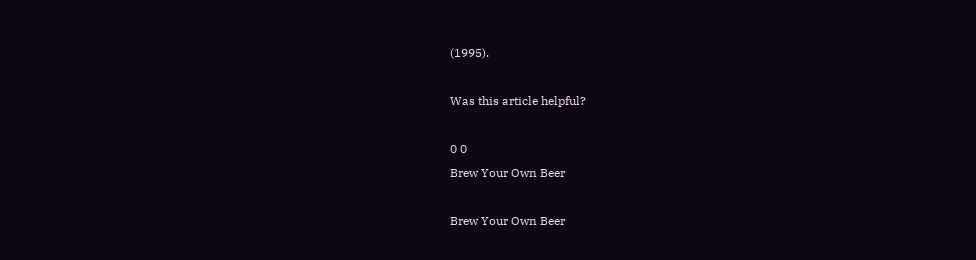(1995).

Was this article helpful?

0 0
Brew Your Own Beer

Brew Your Own Beer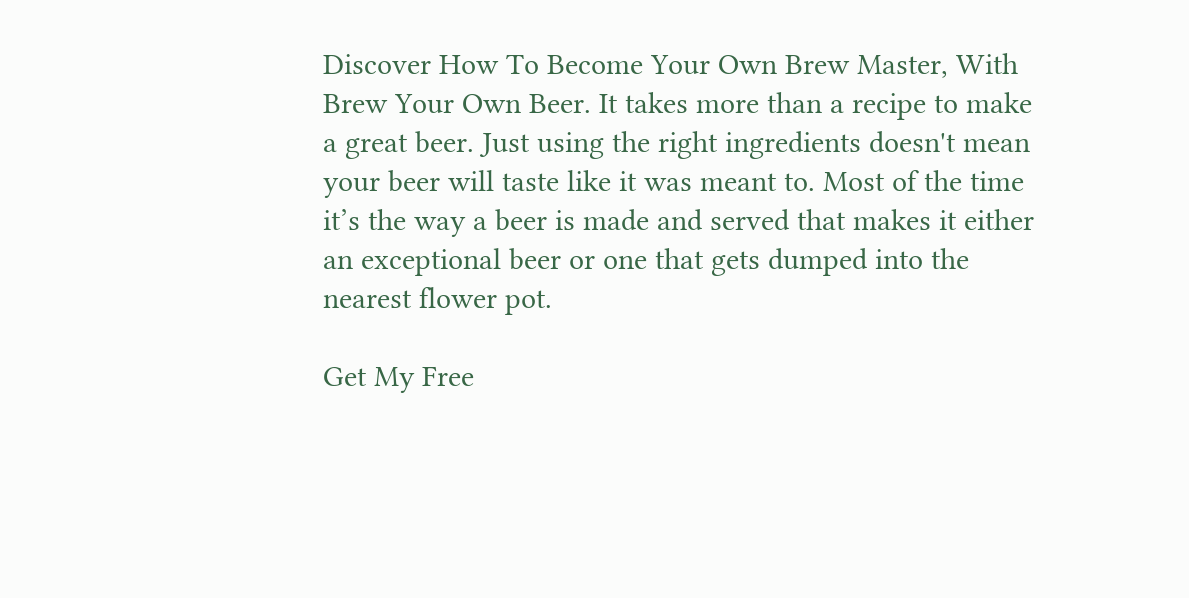Discover How To Become Your Own Brew Master, With Brew Your Own Beer. It takes more than a recipe to make a great beer. Just using the right ingredients doesn't mean your beer will taste like it was meant to. Most of the time it’s the way a beer is made and served that makes it either an exceptional beer or one that gets dumped into the nearest flower pot.

Get My Free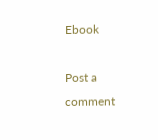Ebook

Post a comment